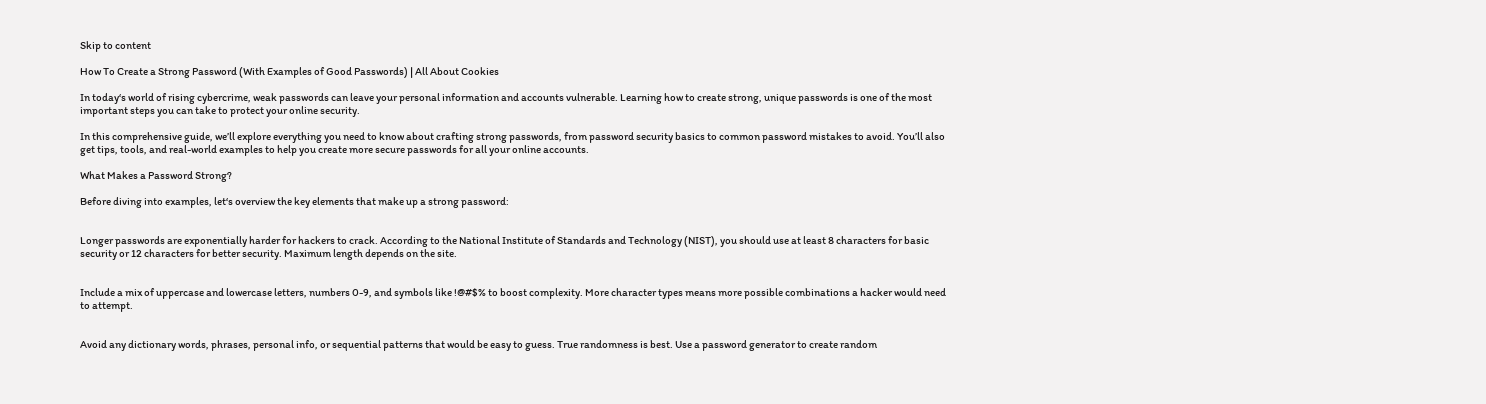Skip to content

How To Create a Strong Password (With Examples of Good Passwords) | All About Cookies

In today‘s world of rising cybercrime, weak passwords can leave your personal information and accounts vulnerable. Learning how to create strong, unique passwords is one of the most important steps you can take to protect your online security.

In this comprehensive guide, we’ll explore everything you need to know about crafting strong passwords, from password security basics to common password mistakes to avoid. You’ll also get tips, tools, and real-world examples to help you create more secure passwords for all your online accounts.

What Makes a Password Strong?

Before diving into examples, let‘s overview the key elements that make up a strong password:


Longer passwords are exponentially harder for hackers to crack. According to the National Institute of Standards and Technology (NIST), you should use at least 8 characters for basic security or 12 characters for better security. Maximum length depends on the site.


Include a mix of uppercase and lowercase letters, numbers 0-9, and symbols like !@#$% to boost complexity. More character types means more possible combinations a hacker would need to attempt.


Avoid any dictionary words, phrases, personal info, or sequential patterns that would be easy to guess. True randomness is best. Use a password generator to create random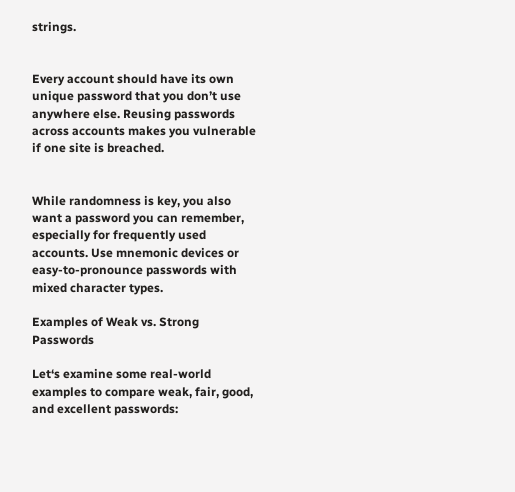strings.


Every account should have its own unique password that you don’t use anywhere else. Reusing passwords across accounts makes you vulnerable if one site is breached.


While randomness is key, you also want a password you can remember, especially for frequently used accounts. Use mnemonic devices or easy-to-pronounce passwords with mixed character types.

Examples of Weak vs. Strong Passwords

Let‘s examine some real-world examples to compare weak, fair, good, and excellent passwords: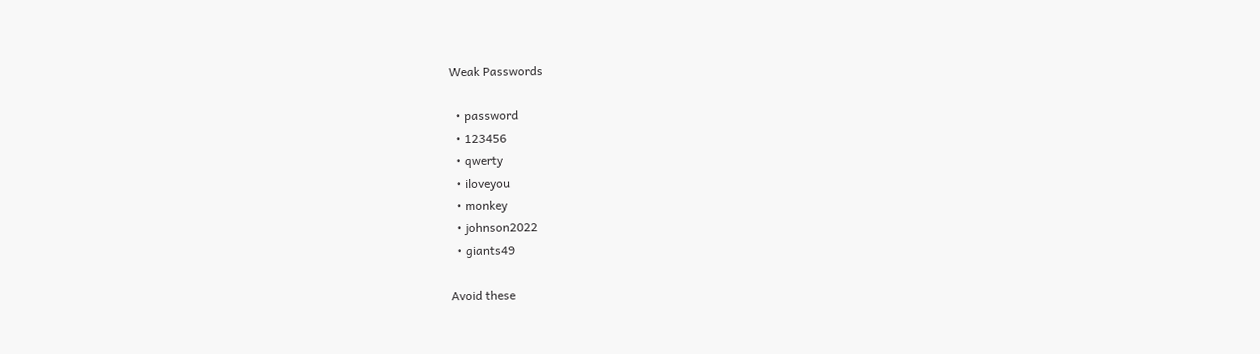Weak Passwords

  • password
  • 123456
  • qwerty
  • iloveyou
  • monkey
  • johnson2022
  • giants49

Avoid these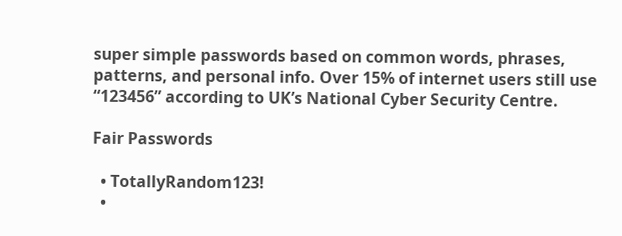super simple passwords based on common words, phrases, patterns, and personal info. Over 15% of internet users still use “123456” according to UK’s National Cyber Security Centre.

Fair Passwords

  • TotallyRandom123!
  •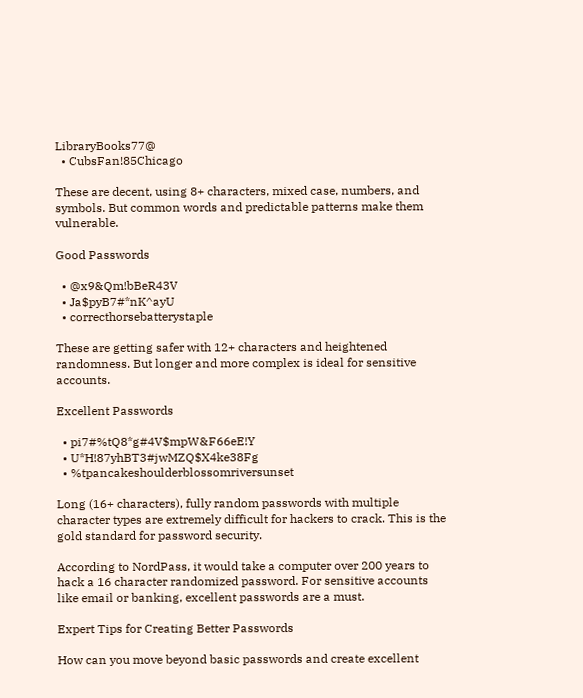LibraryBooks77@
  • CubsFan!85Chicago

These are decent, using 8+ characters, mixed case, numbers, and symbols. But common words and predictable patterns make them vulnerable.

Good Passwords

  • @x9&Qm!bBeR43V
  • Ja$pyB7#*nK^ayU
  • correcthorsebatterystaple

These are getting safer with 12+ characters and heightened randomness. But longer and more complex is ideal for sensitive accounts.

Excellent Passwords

  • pi7#%tQ8*g#4V$mpW&F66eE!Y
  • U*H!87yhBT3#jwMZQ$X4ke38Fg
  • %tpancakeshoulderblossomriversunset

Long (16+ characters), fully random passwords with multiple character types are extremely difficult for hackers to crack. This is the gold standard for password security.

According to NordPass, it would take a computer over 200 years to hack a 16 character randomized password. For sensitive accounts like email or banking, excellent passwords are a must.

Expert Tips for Creating Better Passwords

How can you move beyond basic passwords and create excellent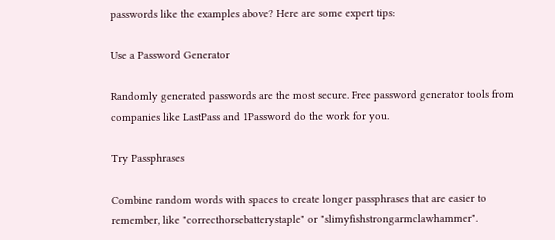passwords like the examples above? Here are some expert tips:

Use a Password Generator

Randomly generated passwords are the most secure. Free password generator tools from companies like LastPass and 1Password do the work for you.

Try Passphrases

Combine random words with spaces to create longer passphrases that are easier to remember, like "correcthorsebatterystaple" or "slimyfishstrongarmclawhammer".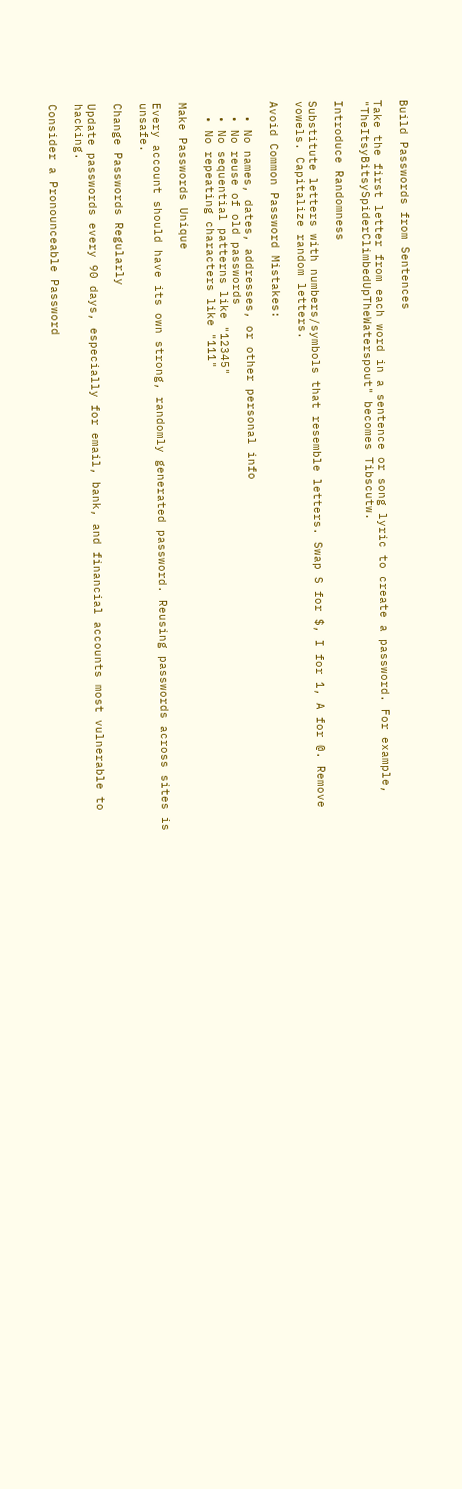Build Passwords from Sentences

Take the first letter from each word in a sentence or song lyric to create a password. For example, "TheItsyBitsySpiderClimbedUpTheWaterspout" becomes Tibscutw.

Introduce Randomness

Substitute letters with numbers/symbols that resemble letters. Swap S for $, I for 1, A for @. Remove vowels. Capitalize random letters.

Avoid Common Password Mistakes:

  • No names, dates, addresses, or other personal info
  • No reuse of old passwords
  • No sequential patterns like "12345"
  • No repeating characters like "111"

Make Passwords Unique

Every account should have its own strong, randomly generated password. Reusing passwords across sites is unsafe.

Change Passwords Regularly

Update passwords every 90 days, especially for email, bank, and financial accounts most vulnerable to hacking.

Consider a Pronounceable Password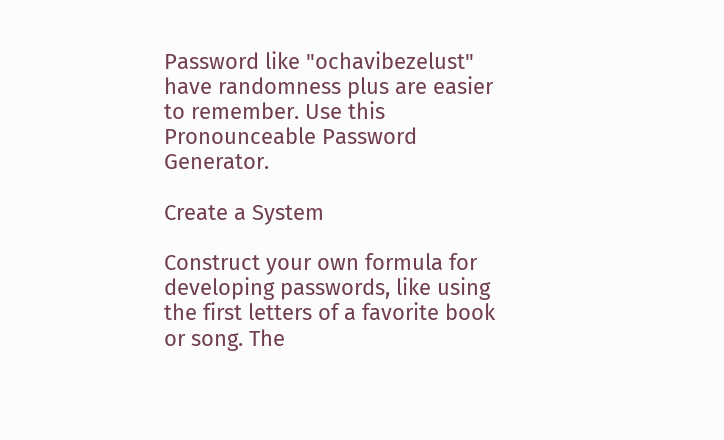Password like "ochavibezelust" have randomness plus are easier to remember. Use this Pronounceable Password Generator.

Create a System

Construct your own formula for developing passwords, like using the first letters of a favorite book or song. The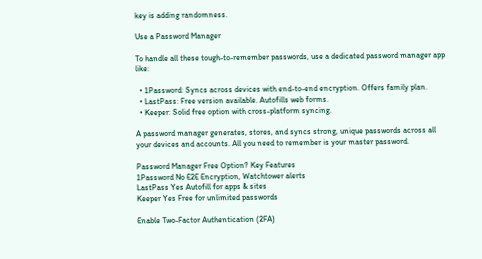key is adding randomness.

Use a Password Manager

To handle all these tough-to-remember passwords, use a dedicated password manager app like:

  • 1Password: Syncs across devices with end-to-end encryption. Offers family plan.
  • LastPass: Free version available. Autofills web forms.
  • Keeper: Solid free option with cross-platform syncing.

A password manager generates, stores, and syncs strong, unique passwords across all your devices and accounts. All you need to remember is your master password.

Password Manager Free Option? Key Features
1Password No E2E Encryption, Watchtower alerts
LastPass Yes Autofill for apps & sites
Keeper Yes Free for unlimited passwords

Enable Two-Factor Authentication (2FA)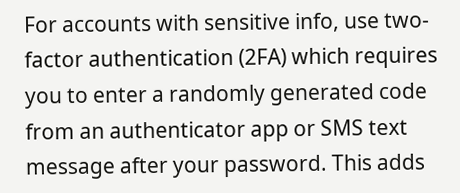For accounts with sensitive info, use two-factor authentication (2FA) which requires you to enter a randomly generated code from an authenticator app or SMS text message after your password. This adds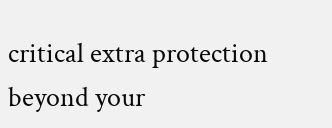critical extra protection beyond your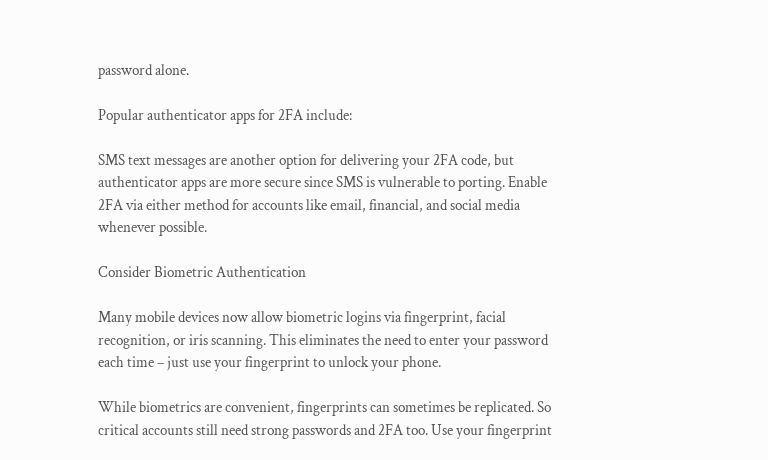password alone.

Popular authenticator apps for 2FA include:

SMS text messages are another option for delivering your 2FA code, but authenticator apps are more secure since SMS is vulnerable to porting. Enable 2FA via either method for accounts like email, financial, and social media whenever possible.

Consider Biometric Authentication

Many mobile devices now allow biometric logins via fingerprint, facial recognition, or iris scanning. This eliminates the need to enter your password each time – just use your fingerprint to unlock your phone.

While biometrics are convenient, fingerprints can sometimes be replicated. So critical accounts still need strong passwords and 2FA too. Use your fingerprint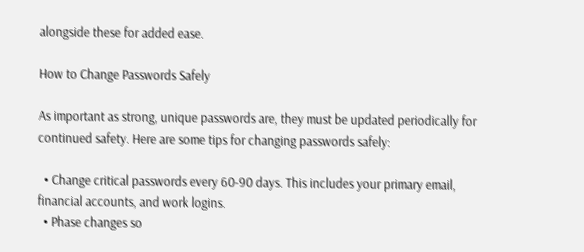alongside these for added ease.

How to Change Passwords Safely

As important as strong, unique passwords are, they must be updated periodically for continued safety. Here are some tips for changing passwords safely:

  • Change critical passwords every 60-90 days. This includes your primary email, financial accounts, and work logins.
  • Phase changes so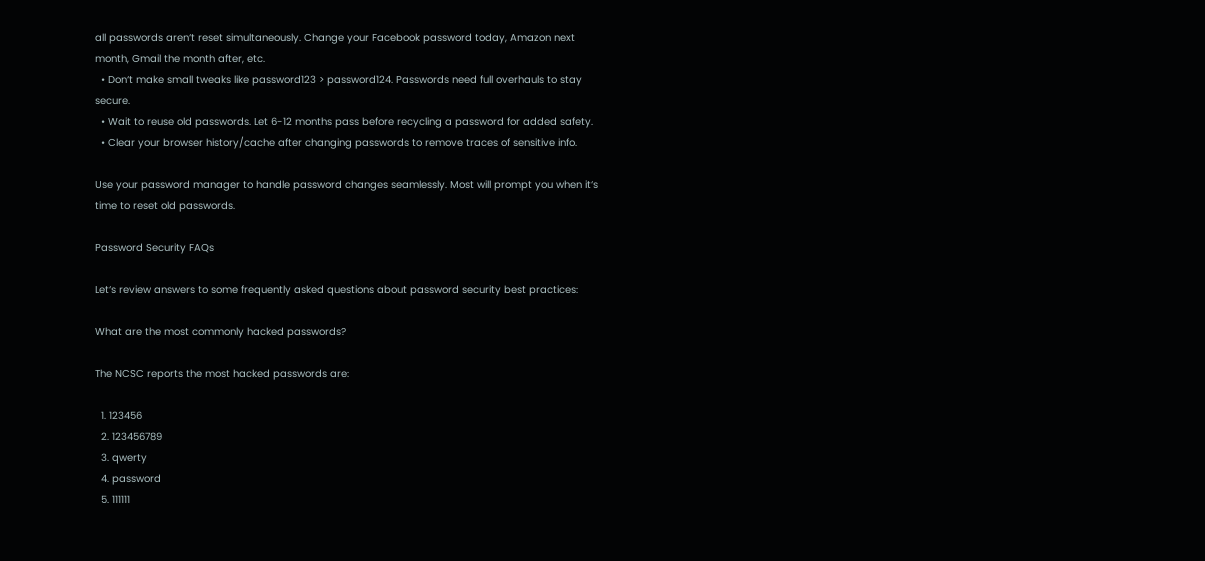all passwords aren‘t reset simultaneously. Change your Facebook password today, Amazon next month, Gmail the month after, etc.
  • Don‘t make small tweaks like password123 > password124. Passwords need full overhauls to stay secure.
  • Wait to reuse old passwords. Let 6-12 months pass before recycling a password for added safety.
  • Clear your browser history/cache after changing passwords to remove traces of sensitive info.

Use your password manager to handle password changes seamlessly. Most will prompt you when it‘s time to reset old passwords.

Password Security FAQs

Let‘s review answers to some frequently asked questions about password security best practices:

What are the most commonly hacked passwords?

The NCSC reports the most hacked passwords are:

  1. 123456
  2. 123456789
  3. qwerty
  4. password
  5. 111111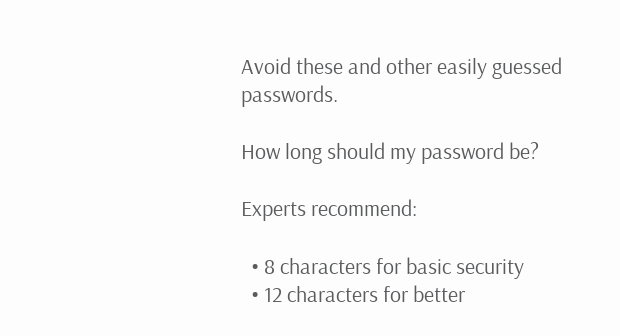Avoid these and other easily guessed passwords.

How long should my password be?

Experts recommend:

  • 8 characters for basic security
  • 12 characters for better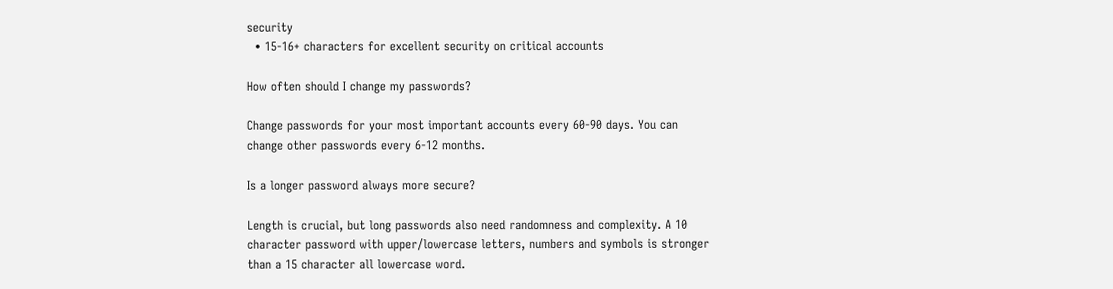security
  • 15-16+ characters for excellent security on critical accounts

How often should I change my passwords?

Change passwords for your most important accounts every 60-90 days. You can change other passwords every 6-12 months.

Is a longer password always more secure?

Length is crucial, but long passwords also need randomness and complexity. A 10 character password with upper/lowercase letters, numbers and symbols is stronger than a 15 character all lowercase word.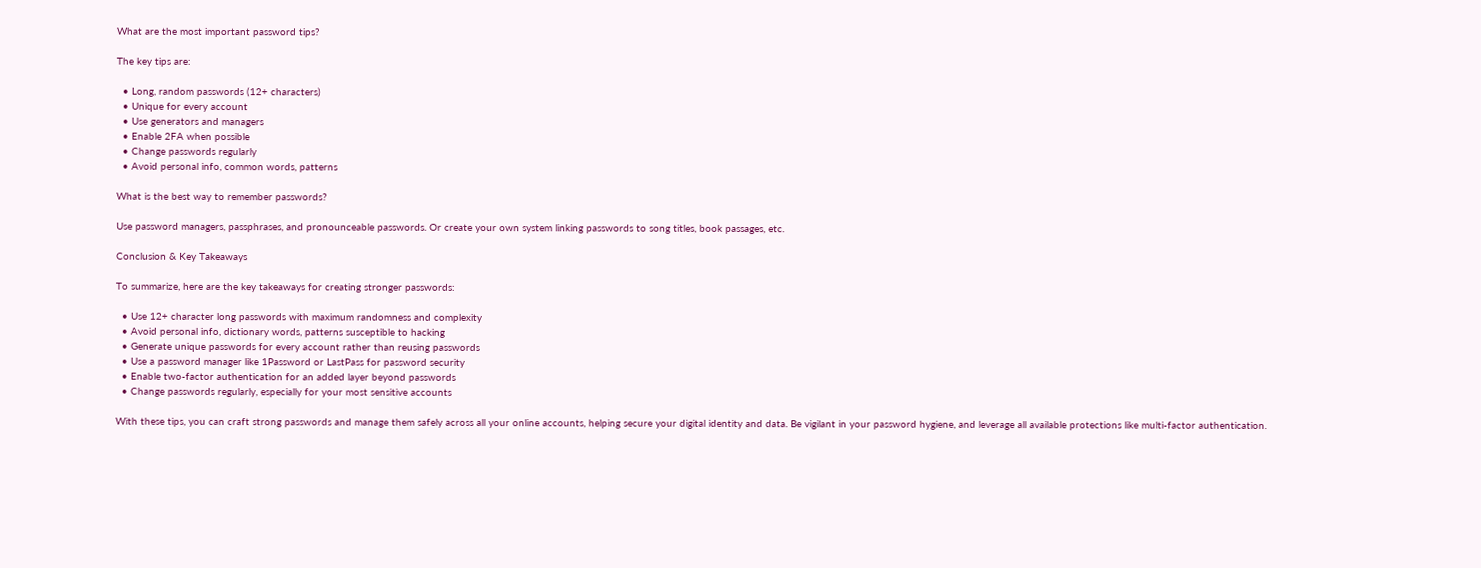What are the most important password tips?

The key tips are:

  • Long, random passwords (12+ characters)
  • Unique for every account
  • Use generators and managers
  • Enable 2FA when possible
  • Change passwords regularly
  • Avoid personal info, common words, patterns

What is the best way to remember passwords?

Use password managers, passphrases, and pronounceable passwords. Or create your own system linking passwords to song titles, book passages, etc.

Conclusion & Key Takeaways

To summarize, here are the key takeaways for creating stronger passwords:

  • Use 12+ character long passwords with maximum randomness and complexity
  • Avoid personal info, dictionary words, patterns susceptible to hacking
  • Generate unique passwords for every account rather than reusing passwords
  • Use a password manager like 1Password or LastPass for password security
  • Enable two-factor authentication for an added layer beyond passwords
  • Change passwords regularly, especially for your most sensitive accounts

With these tips, you can craft strong passwords and manage them safely across all your online accounts, helping secure your digital identity and data. Be vigilant in your password hygiene, and leverage all available protections like multi-factor authentication.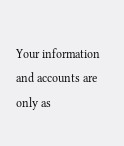Your information and accounts are only as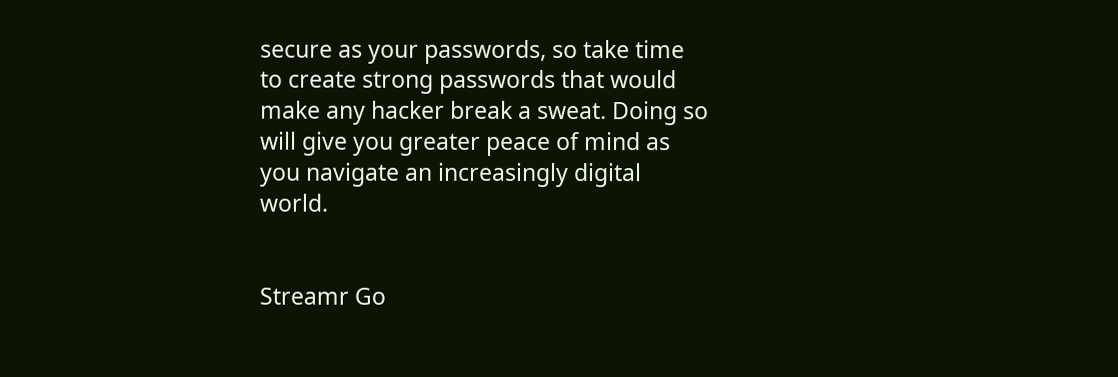secure as your passwords, so take time to create strong passwords that would make any hacker break a sweat. Doing so will give you greater peace of mind as you navigate an increasingly digital world.


Streamr Go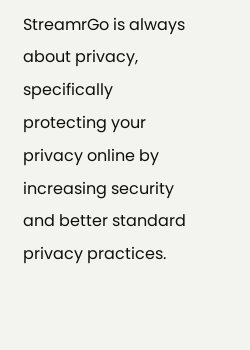StreamrGo is always about privacy, specifically protecting your privacy online by increasing security and better standard privacy practices.